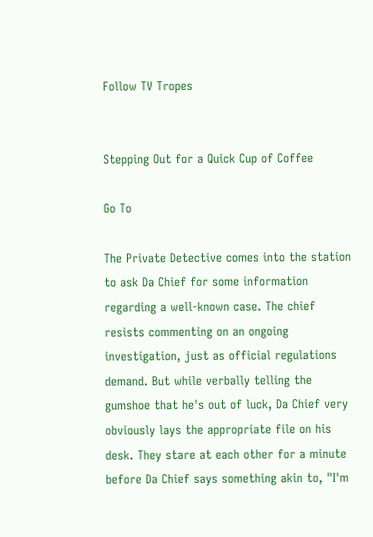Follow TV Tropes


Stepping Out for a Quick Cup of Coffee

Go To

The Private Detective comes into the station to ask Da Chief for some information regarding a well-known case. The chief resists commenting on an ongoing investigation, just as official regulations demand. But while verbally telling the gumshoe that he's out of luck, Da Chief very obviously lays the appropriate file on his desk. They stare at each other for a minute before Da Chief says something akin to, "I'm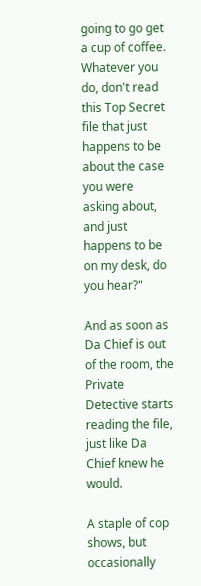going to go get a cup of coffee. Whatever you do, don't read this Top Secret file that just happens to be about the case you were asking about, and just happens to be on my desk, do you hear?"

And as soon as Da Chief is out of the room, the Private Detective starts reading the file, just like Da Chief knew he would.

A staple of cop shows, but occasionally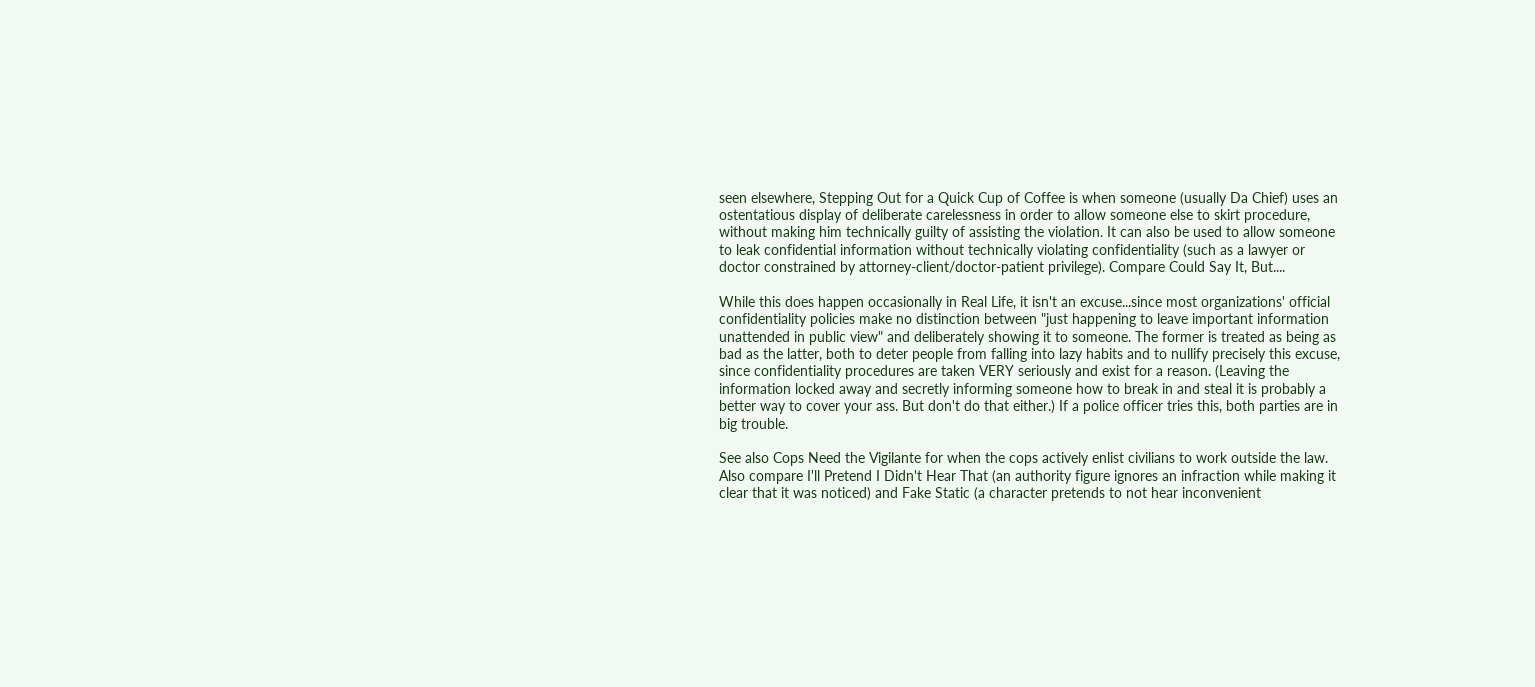seen elsewhere, Stepping Out for a Quick Cup of Coffee is when someone (usually Da Chief) uses an ostentatious display of deliberate carelessness in order to allow someone else to skirt procedure, without making him technically guilty of assisting the violation. It can also be used to allow someone to leak confidential information without technically violating confidentiality (such as a lawyer or doctor constrained by attorney-client/doctor-patient privilege). Compare Could Say It, But....

While this does happen occasionally in Real Life, it isn't an excuse...since most organizations' official confidentiality policies make no distinction between "just happening to leave important information unattended in public view" and deliberately showing it to someone. The former is treated as being as bad as the latter, both to deter people from falling into lazy habits and to nullify precisely this excuse, since confidentiality procedures are taken VERY seriously and exist for a reason. (Leaving the information locked away and secretly informing someone how to break in and steal it is probably a better way to cover your ass. But don't do that either.) If a police officer tries this, both parties are in big trouble.

See also Cops Need the Vigilante for when the cops actively enlist civilians to work outside the law. Also compare I'll Pretend I Didn't Hear That (an authority figure ignores an infraction while making it clear that it was noticed) and Fake Static (a character pretends to not hear inconvenient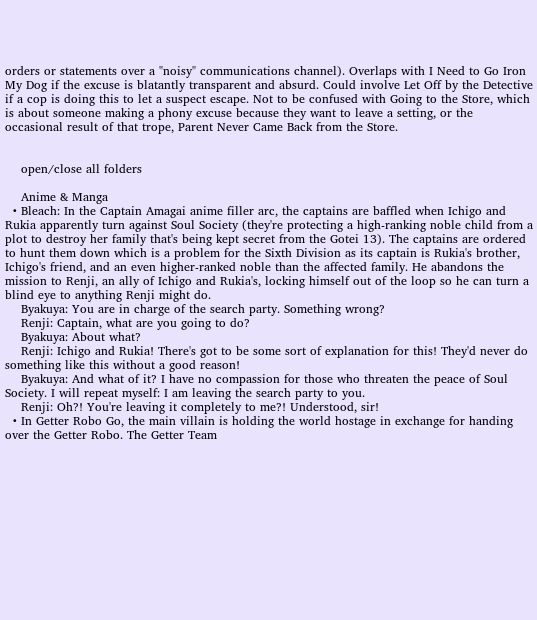orders or statements over a "noisy" communications channel). Overlaps with I Need to Go Iron My Dog if the excuse is blatantly transparent and absurd. Could involve Let Off by the Detective if a cop is doing this to let a suspect escape. Not to be confused with Going to the Store, which is about someone making a phony excuse because they want to leave a setting, or the occasional result of that trope, Parent Never Came Back from the Store.


    open/close all folders

    Anime & Manga
  • Bleach: In the Captain Amagai anime filler arc, the captains are baffled when Ichigo and Rukia apparently turn against Soul Society (they're protecting a high-ranking noble child from a plot to destroy her family that's being kept secret from the Gotei 13). The captains are ordered to hunt them down which is a problem for the Sixth Division as its captain is Rukia's brother, Ichigo's friend, and an even higher-ranked noble than the affected family. He abandons the mission to Renji, an ally of Ichigo and Rukia's, locking himself out of the loop so he can turn a blind eye to anything Renji might do.
    Byakuya: You are in charge of the search party. Something wrong?
    Renji: Captain, what are you going to do?
    Byakuya: About what?
    Renji: Ichigo and Rukia! There's got to be some sort of explanation for this! They'd never do something like this without a good reason!
    Byakuya: And what of it? I have no compassion for those who threaten the peace of Soul Society. I will repeat myself: I am leaving the search party to you.
    Renji: Oh?! You're leaving it completely to me?! Understood, sir!
  • In Getter Robo Go, the main villain is holding the world hostage in exchange for handing over the Getter Robo. The Getter Team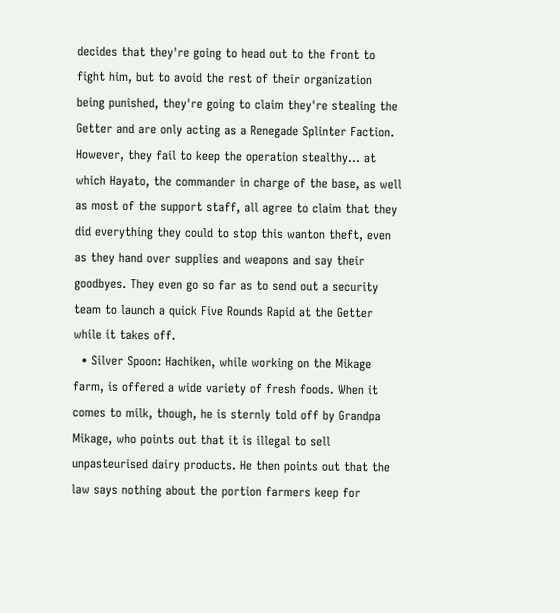decides that they're going to head out to the front to fight him, but to avoid the rest of their organization being punished, they're going to claim they're stealing the Getter and are only acting as a Renegade Splinter Faction. However, they fail to keep the operation stealthy... at which Hayato, the commander in charge of the base, as well as most of the support staff, all agree to claim that they did everything they could to stop this wanton theft, even as they hand over supplies and weapons and say their goodbyes. They even go so far as to send out a security team to launch a quick Five Rounds Rapid at the Getter while it takes off.
  • Silver Spoon: Hachiken, while working on the Mikage farm, is offered a wide variety of fresh foods. When it comes to milk, though, he is sternly told off by Grandpa Mikage, who points out that it is illegal to sell unpasteurised dairy products. He then points out that the law says nothing about the portion farmers keep for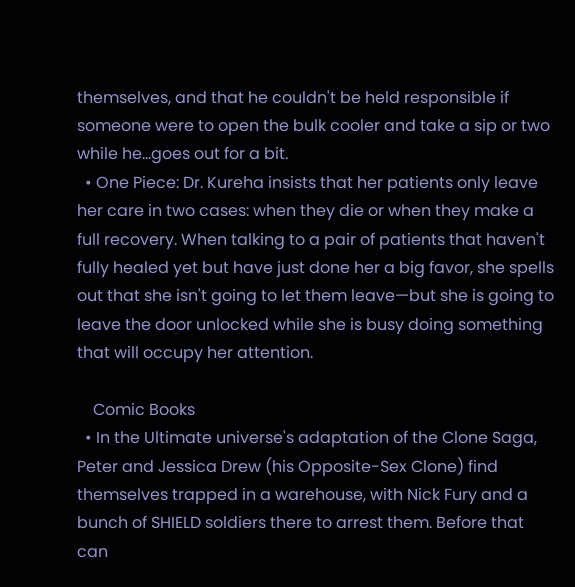themselves, and that he couldn't be held responsible if someone were to open the bulk cooler and take a sip or two while he...goes out for a bit.
  • One Piece: Dr. Kureha insists that her patients only leave her care in two cases: when they die or when they make a full recovery. When talking to a pair of patients that haven't fully healed yet but have just done her a big favor, she spells out that she isn't going to let them leave—but she is going to leave the door unlocked while she is busy doing something that will occupy her attention.

    Comic Books
  • In the Ultimate universe's adaptation of the Clone Saga, Peter and Jessica Drew (his Opposite-Sex Clone) find themselves trapped in a warehouse, with Nick Fury and a bunch of SHIELD soldiers there to arrest them. Before that can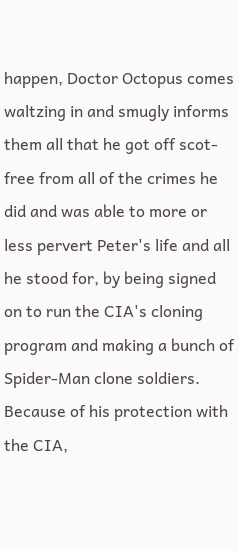happen, Doctor Octopus comes waltzing in and smugly informs them all that he got off scot-free from all of the crimes he did and was able to more or less pervert Peter's life and all he stood for, by being signed on to run the CIA's cloning program and making a bunch of Spider-Man clone soldiers. Because of his protection with the CIA,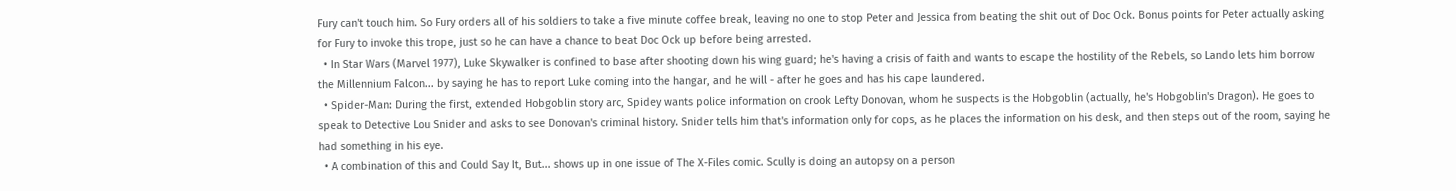Fury can't touch him. So Fury orders all of his soldiers to take a five minute coffee break, leaving no one to stop Peter and Jessica from beating the shit out of Doc Ock. Bonus points for Peter actually asking for Fury to invoke this trope, just so he can have a chance to beat Doc Ock up before being arrested.
  • In Star Wars (Marvel 1977), Luke Skywalker is confined to base after shooting down his wing guard; he's having a crisis of faith and wants to escape the hostility of the Rebels, so Lando lets him borrow the Millennium Falcon... by saying he has to report Luke coming into the hangar, and he will - after he goes and has his cape laundered.
  • Spider-Man: During the first, extended Hobgoblin story arc, Spidey wants police information on crook Lefty Donovan, whom he suspects is the Hobgoblin (actually, he's Hobgoblin's Dragon). He goes to speak to Detective Lou Snider and asks to see Donovan's criminal history. Snider tells him that's information only for cops, as he places the information on his desk, and then steps out of the room, saying he had something in his eye.
  • A combination of this and Could Say It, But... shows up in one issue of The X-Files comic. Scully is doing an autopsy on a person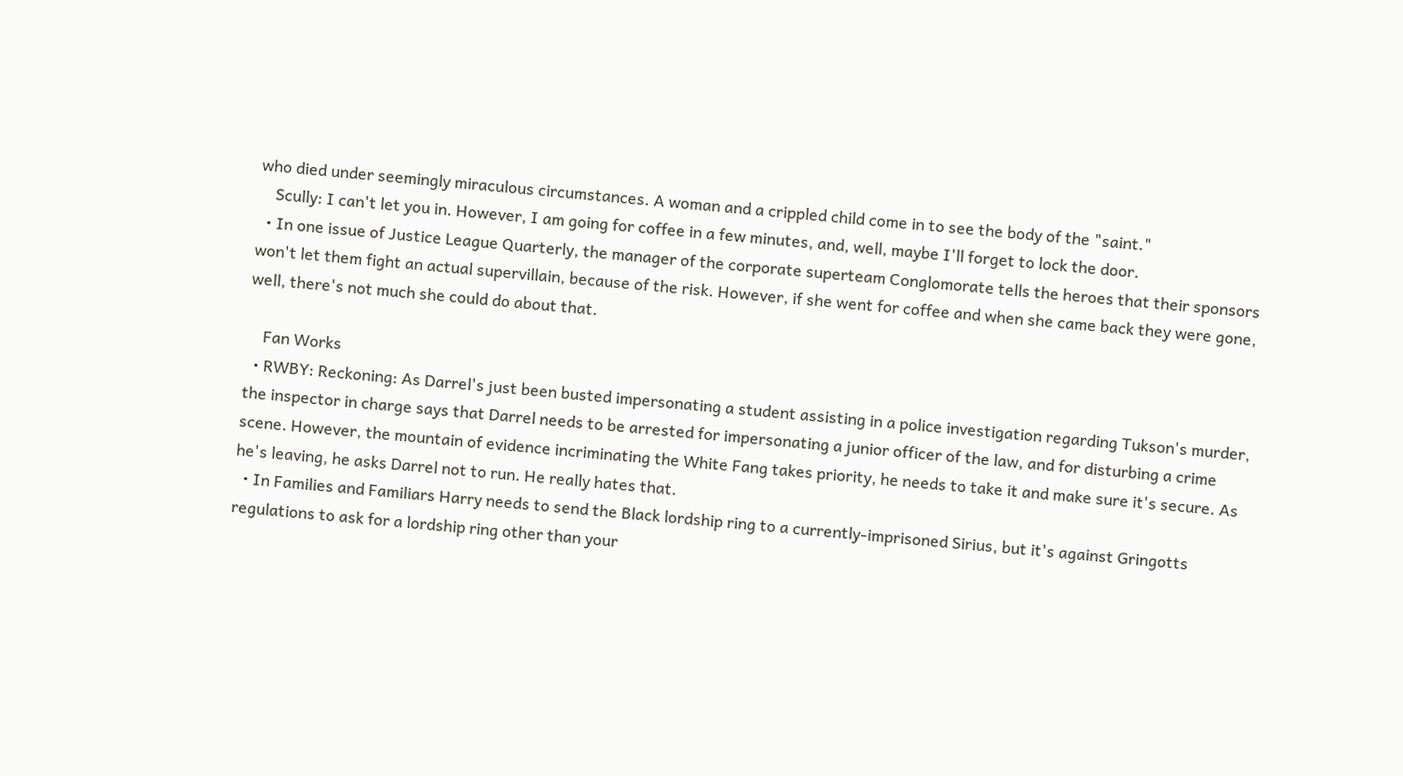who died under seemingly miraculous circumstances. A woman and a crippled child come in to see the body of the "saint."
    Scully: I can't let you in. However, I am going for coffee in a few minutes, and, well, maybe I'll forget to lock the door.
  • In one issue of Justice League Quarterly, the manager of the corporate superteam Conglomorate tells the heroes that their sponsors won't let them fight an actual supervillain, because of the risk. However, if she went for coffee and when she came back they were gone, well, there's not much she could do about that.

    Fan Works
  • RWBY: Reckoning: As Darrel's just been busted impersonating a student assisting in a police investigation regarding Tukson's murder, the inspector in charge says that Darrel needs to be arrested for impersonating a junior officer of the law, and for disturbing a crime scene. However, the mountain of evidence incriminating the White Fang takes priority, he needs to take it and make sure it's secure. As he's leaving, he asks Darrel not to run. He really hates that.
  • In Families and Familiars Harry needs to send the Black lordship ring to a currently-imprisoned Sirius, but it's against Gringotts regulations to ask for a lordship ring other than your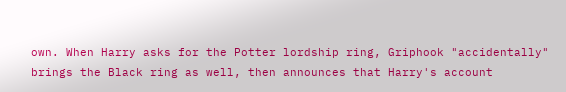own. When Harry asks for the Potter lordship ring, Griphook "accidentally" brings the Black ring as well, then announces that Harry's account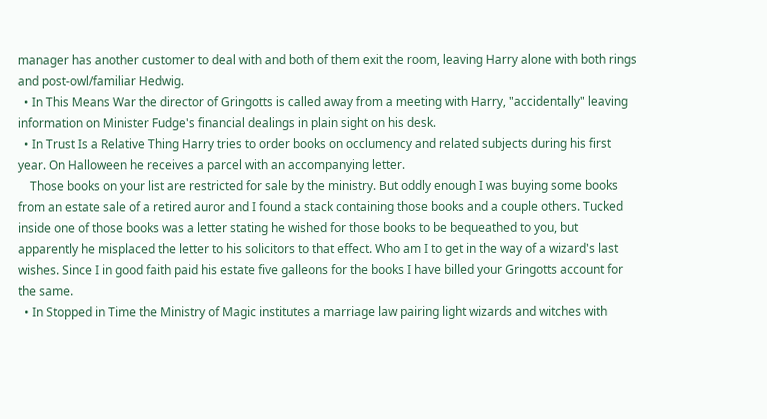manager has another customer to deal with and both of them exit the room, leaving Harry alone with both rings and post-owl/familiar Hedwig.
  • In This Means War the director of Gringotts is called away from a meeting with Harry, "accidentally" leaving information on Minister Fudge's financial dealings in plain sight on his desk.
  • In Trust Is a Relative Thing Harry tries to order books on occlumency and related subjects during his first year. On Halloween he receives a parcel with an accompanying letter.
    Those books on your list are restricted for sale by the ministry. But oddly enough I was buying some books from an estate sale of a retired auror and I found a stack containing those books and a couple others. Tucked inside one of those books was a letter stating he wished for those books to be bequeathed to you, but apparently he misplaced the letter to his solicitors to that effect. Who am I to get in the way of a wizard's last wishes. Since I in good faith paid his estate five galleons for the books I have billed your Gringotts account for the same.
  • In Stopped in Time the Ministry of Magic institutes a marriage law pairing light wizards and witches with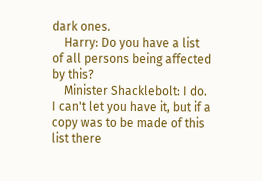dark ones.
    Harry: Do you have a list of all persons being affected by this?
    Minister Shacklebolt: I do. I can't let you have it, but if a copy was to be made of this list there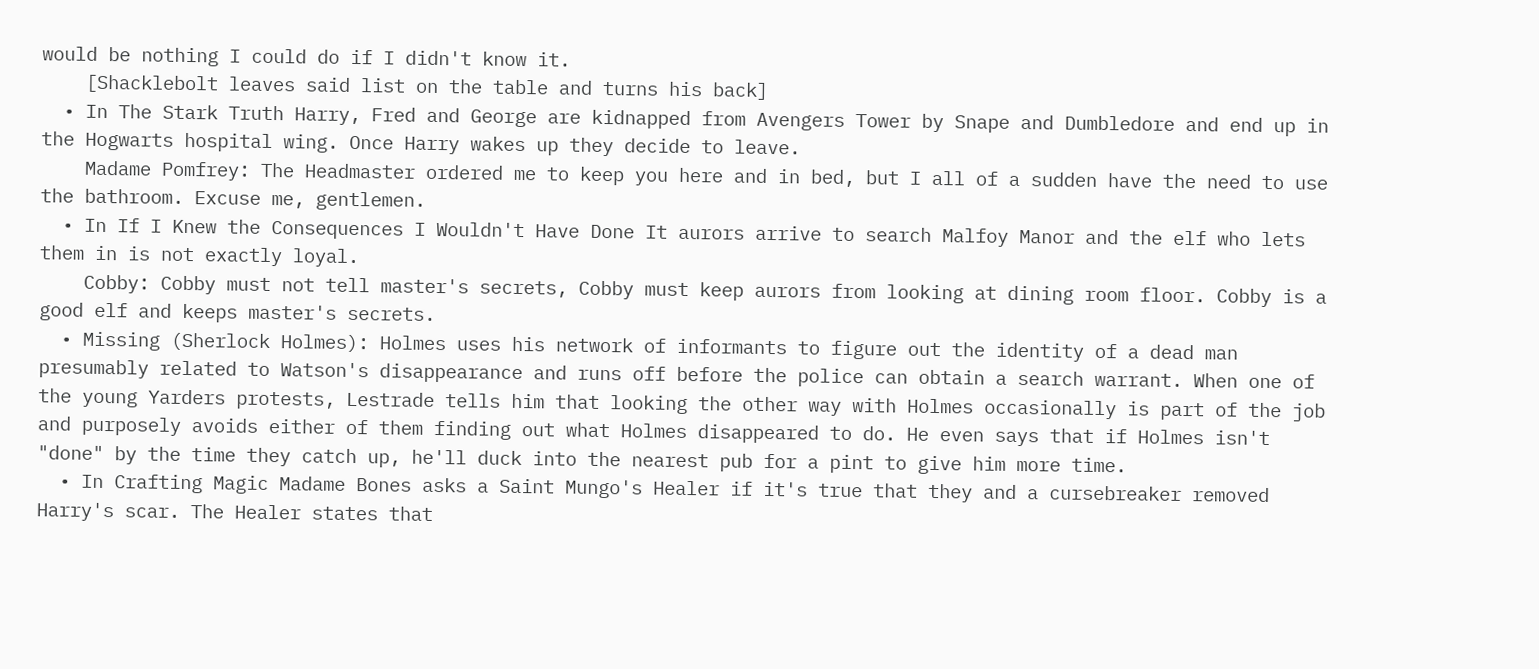would be nothing I could do if I didn't know it.
    [Shacklebolt leaves said list on the table and turns his back]
  • In The Stark Truth Harry, Fred and George are kidnapped from Avengers Tower by Snape and Dumbledore and end up in the Hogwarts hospital wing. Once Harry wakes up they decide to leave.
    Madame Pomfrey: The Headmaster ordered me to keep you here and in bed, but I all of a sudden have the need to use the bathroom. Excuse me, gentlemen.
  • In If I Knew the Consequences I Wouldn't Have Done It aurors arrive to search Malfoy Manor and the elf who lets them in is not exactly loyal.
    Cobby: Cobby must not tell master's secrets, Cobby must keep aurors from looking at dining room floor. Cobby is a good elf and keeps master's secrets.
  • Missing (Sherlock Holmes): Holmes uses his network of informants to figure out the identity of a dead man presumably related to Watson's disappearance and runs off before the police can obtain a search warrant. When one of the young Yarders protests, Lestrade tells him that looking the other way with Holmes occasionally is part of the job and purposely avoids either of them finding out what Holmes disappeared to do. He even says that if Holmes isn't "done" by the time they catch up, he'll duck into the nearest pub for a pint to give him more time.
  • In Crafting Magic Madame Bones asks a Saint Mungo's Healer if it's true that they and a cursebreaker removed Harry's scar. The Healer states that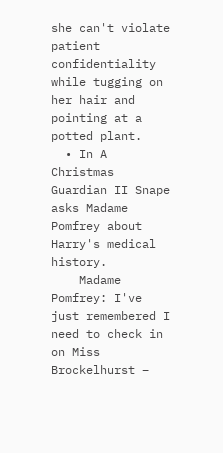she can't violate patient confidentiality while tugging on her hair and pointing at a potted plant.
  • In A Christmas Guardian II Snape asks Madame Pomfrey about Harry's medical history.
    Madame Pomfrey: I've just remembered I need to check in on Miss Brockelhurst –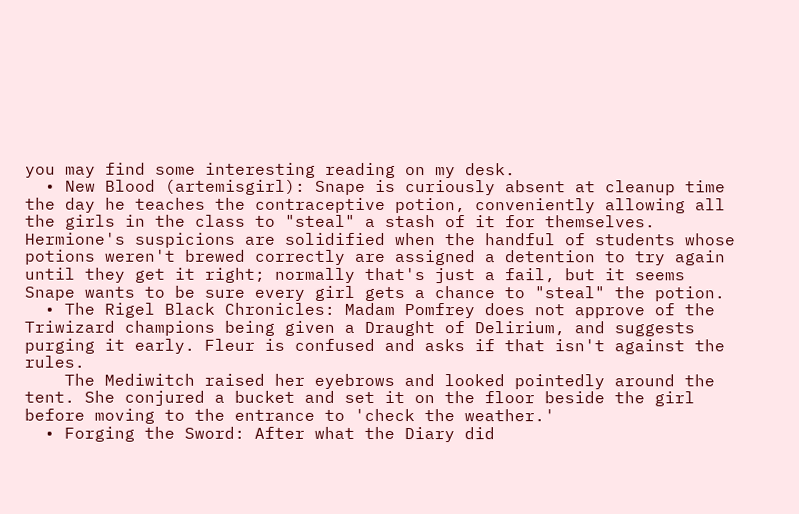you may find some interesting reading on my desk.
  • New Blood (artemisgirl): Snape is curiously absent at cleanup time the day he teaches the contraceptive potion, conveniently allowing all the girls in the class to "steal" a stash of it for themselves. Hermione's suspicions are solidified when the handful of students whose potions weren't brewed correctly are assigned a detention to try again until they get it right; normally that's just a fail, but it seems Snape wants to be sure every girl gets a chance to "steal" the potion.
  • The Rigel Black Chronicles: Madam Pomfrey does not approve of the Triwizard champions being given a Draught of Delirium, and suggests purging it early. Fleur is confused and asks if that isn't against the rules.
    The Mediwitch raised her eyebrows and looked pointedly around the tent. She conjured a bucket and set it on the floor beside the girl before moving to the entrance to 'check the weather.'
  • Forging the Sword: After what the Diary did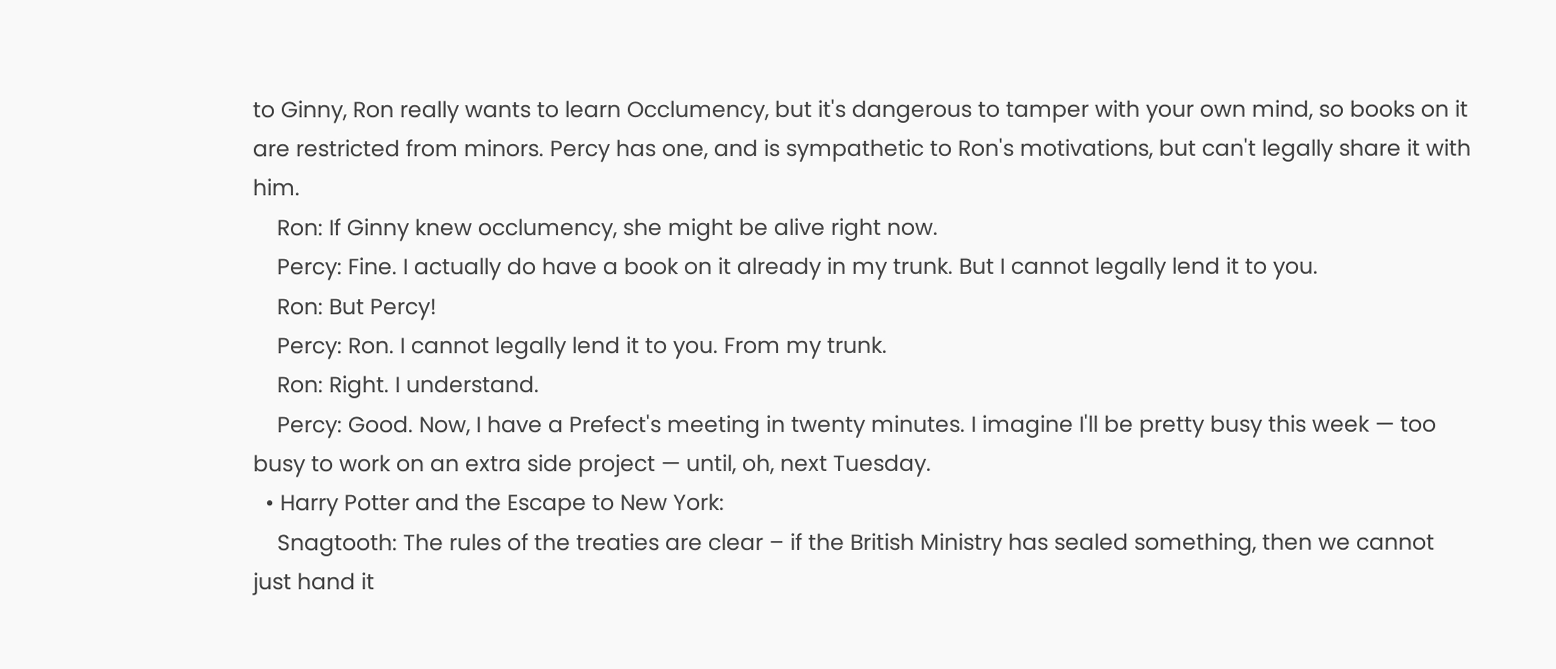to Ginny, Ron really wants to learn Occlumency, but it's dangerous to tamper with your own mind, so books on it are restricted from minors. Percy has one, and is sympathetic to Ron's motivations, but can't legally share it with him.
    Ron: If Ginny knew occlumency, she might be alive right now.
    Percy: Fine. I actually do have a book on it already in my trunk. But I cannot legally lend it to you.
    Ron: But Percy!
    Percy: Ron. I cannot legally lend it to you. From my trunk.
    Ron: Right. I understand.
    Percy: Good. Now, I have a Prefect's meeting in twenty minutes. I imagine I'll be pretty busy this week — too busy to work on an extra side project — until, oh, next Tuesday.
  • Harry Potter and the Escape to New York:
    Snagtooth: The rules of the treaties are clear – if the British Ministry has sealed something, then we cannot just hand it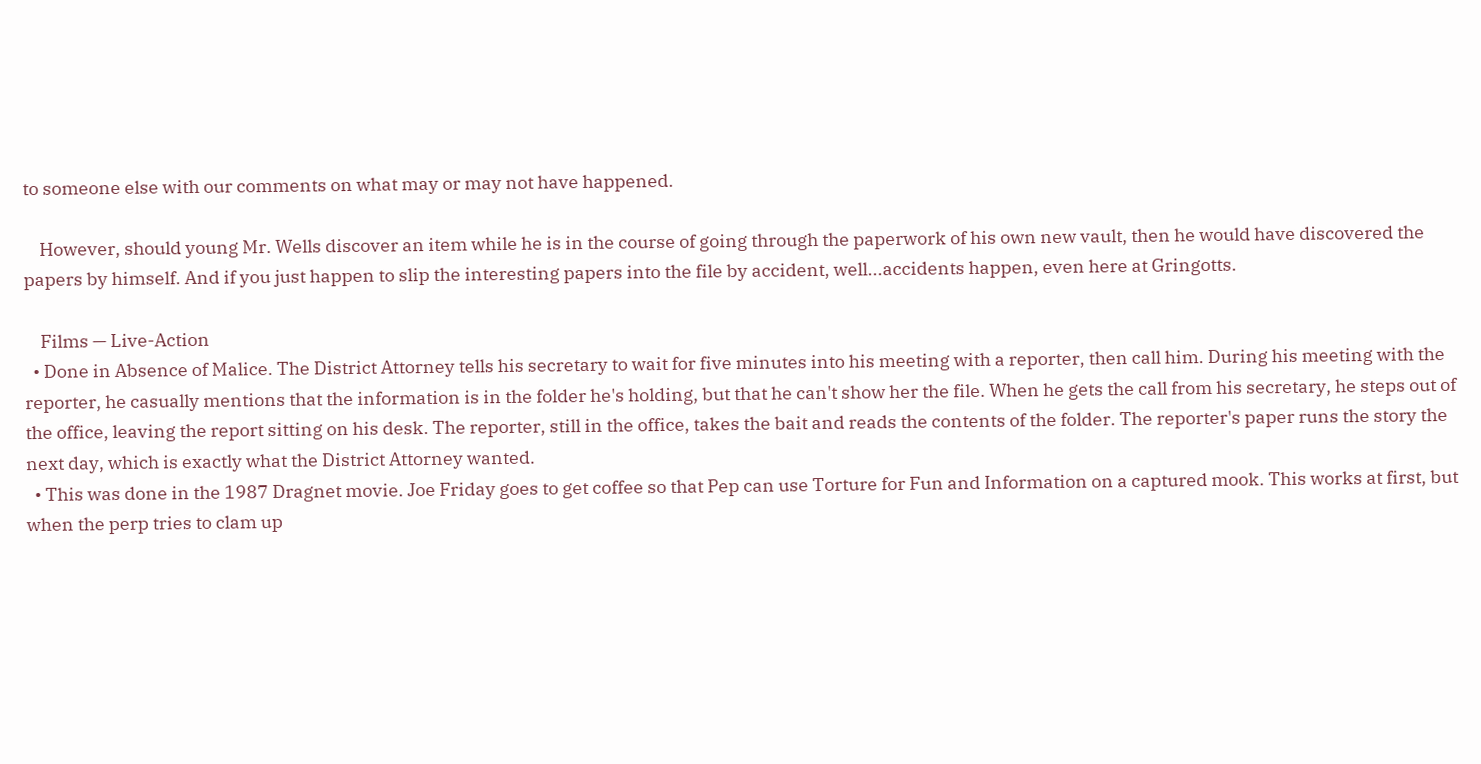to someone else with our comments on what may or may not have happened.

    However, should young Mr. Wells discover an item while he is in the course of going through the paperwork of his own new vault, then he would have discovered the papers by himself. And if you just happen to slip the interesting papers into the file by accident, well...accidents happen, even here at Gringotts.

    Films — Live-Action
  • Done in Absence of Malice. The District Attorney tells his secretary to wait for five minutes into his meeting with a reporter, then call him. During his meeting with the reporter, he casually mentions that the information is in the folder he's holding, but that he can't show her the file. When he gets the call from his secretary, he steps out of the office, leaving the report sitting on his desk. The reporter, still in the office, takes the bait and reads the contents of the folder. The reporter's paper runs the story the next day, which is exactly what the District Attorney wanted.
  • This was done in the 1987 Dragnet movie. Joe Friday goes to get coffee so that Pep can use Torture for Fun and Information on a captured mook. This works at first, but when the perp tries to clam up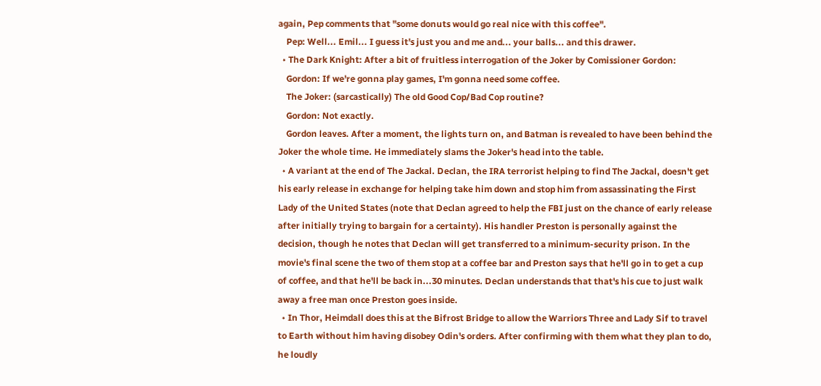again, Pep comments that "some donuts would go real nice with this coffee".
    Pep: Well... Emil... I guess it's just you and me and... your balls... and this drawer.
  • The Dark Knight: After a bit of fruitless interrogation of the Joker by Comissioner Gordon:
    Gordon: If we're gonna play games, I'm gonna need some coffee.
    The Joker: (sarcastically) The old Good Cop/Bad Cop routine?
    Gordon: Not exactly.
    Gordon leaves. After a moment, the lights turn on, and Batman is revealed to have been behind the Joker the whole time. He immediately slams the Joker's head into the table.
  • A variant at the end of The Jackal. Declan, the IRA terrorist helping to find The Jackal, doesn't get his early release in exchange for helping take him down and stop him from assassinating the First Lady of the United States (note that Declan agreed to help the FBI just on the chance of early release after initially trying to bargain for a certainty). His handler Preston is personally against the decision, though he notes that Declan will get transferred to a minimum-security prison. In the movie's final scene the two of them stop at a coffee bar and Preston says that he'll go in to get a cup of coffee, and that he'll be back in...30 minutes. Declan understands that that's his cue to just walk away a free man once Preston goes inside.
  • In Thor, Heimdall does this at the Bifrost Bridge to allow the Warriors Three and Lady Sif to travel to Earth without him having disobey Odin's orders. After confirming with them what they plan to do, he loudly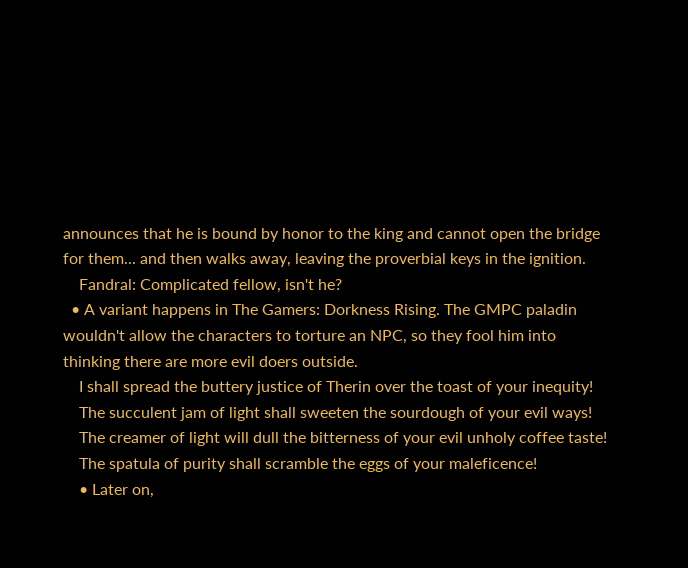announces that he is bound by honor to the king and cannot open the bridge for them... and then walks away, leaving the proverbial keys in the ignition.
    Fandral: Complicated fellow, isn't he?
  • A variant happens in The Gamers: Dorkness Rising. The GMPC paladin wouldn't allow the characters to torture an NPC, so they fool him into thinking there are more evil doers outside.
    I shall spread the buttery justice of Therin over the toast of your inequity!
    The succulent jam of light shall sweeten the sourdough of your evil ways!
    The creamer of light will dull the bitterness of your evil unholy coffee taste!
    The spatula of purity shall scramble the eggs of your maleficence!
    • Later on,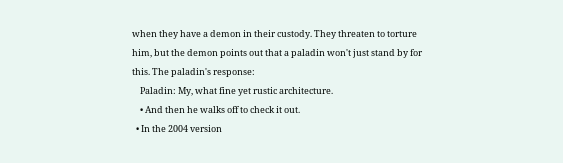when they have a demon in their custody. They threaten to torture him, but the demon points out that a paladin won't just stand by for this. The paladin's response:
    Paladin: My, what fine yet rustic architecture.
    • And then he walks off to check it out.
  • In the 2004 version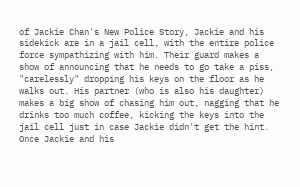of Jackie Chan's New Police Story, Jackie and his sidekick are in a jail cell, with the entire police force sympathizing with him. Their guard makes a show of announcing that he needs to go take a piss, "carelessly" dropping his keys on the floor as he walks out. His partner (who is also his daughter) makes a big show of chasing him out, nagging that he drinks too much coffee, kicking the keys into the jail cell just in case Jackie didn't get the hint. Once Jackie and his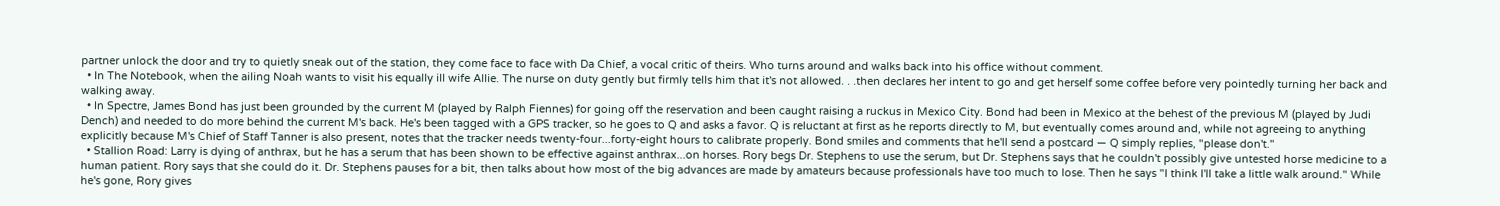partner unlock the door and try to quietly sneak out of the station, they come face to face with Da Chief, a vocal critic of theirs. Who turns around and walks back into his office without comment.
  • In The Notebook, when the ailing Noah wants to visit his equally ill wife Allie. The nurse on duty gently but firmly tells him that it's not allowed. . .then declares her intent to go and get herself some coffee before very pointedly turning her back and walking away.
  • In Spectre, James Bond has just been grounded by the current M (played by Ralph Fiennes) for going off the reservation and been caught raising a ruckus in Mexico City. Bond had been in Mexico at the behest of the previous M (played by Judi Dench) and needed to do more behind the current M's back. He's been tagged with a GPS tracker, so he goes to Q and asks a favor. Q is reluctant at first as he reports directly to M, but eventually comes around and, while not agreeing to anything explicitly because M's Chief of Staff Tanner is also present, notes that the tracker needs twenty-four...forty-eight hours to calibrate properly. Bond smiles and comments that he'll send a postcard — Q simply replies, "please don't."
  • Stallion Road: Larry is dying of anthrax, but he has a serum that has been shown to be effective against anthrax...on horses. Rory begs Dr. Stephens to use the serum, but Dr. Stephens says that he couldn't possibly give untested horse medicine to a human patient. Rory says that she could do it. Dr. Stephens pauses for a bit, then talks about how most of the big advances are made by amateurs because professionals have too much to lose. Then he says "I think I'll take a little walk around." While he's gone, Rory gives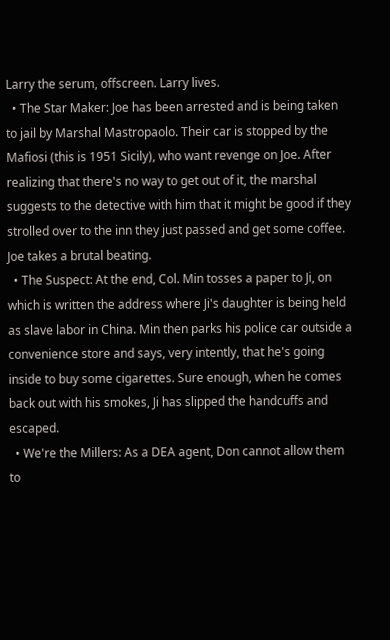Larry the serum, offscreen. Larry lives.
  • The Star Maker: Joe has been arrested and is being taken to jail by Marshal Mastropaolo. Their car is stopped by the Mafiosi (this is 1951 Sicily), who want revenge on Joe. After realizing that there's no way to get out of it, the marshal suggests to the detective with him that it might be good if they strolled over to the inn they just passed and get some coffee. Joe takes a brutal beating.
  • The Suspect: At the end, Col. Min tosses a paper to Ji, on which is written the address where Ji's daughter is being held as slave labor in China. Min then parks his police car outside a convenience store and says, very intently, that he's going inside to buy some cigarettes. Sure enough, when he comes back out with his smokes, Ji has slipped the handcuffs and escaped.
  • We're the Millers: As a DEA agent, Don cannot allow them to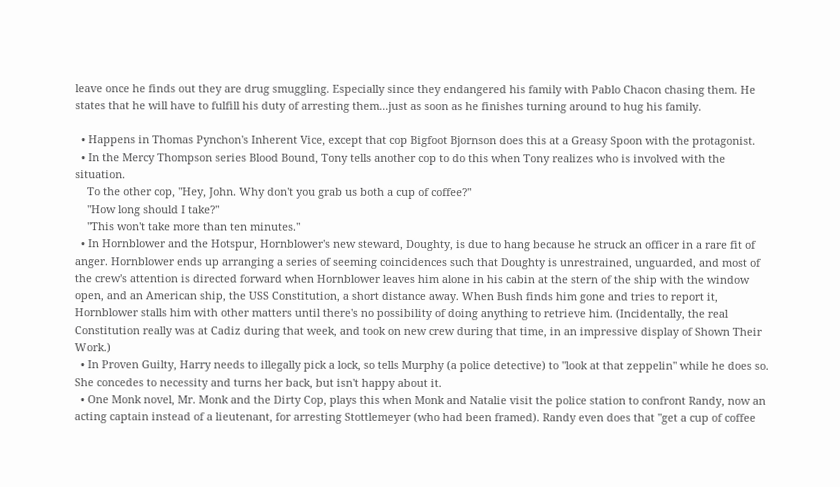leave once he finds out they are drug smuggling. Especially since they endangered his family with Pablo Chacon chasing them. He states that he will have to fulfill his duty of arresting them...just as soon as he finishes turning around to hug his family.

  • Happens in Thomas Pynchon's Inherent Vice, except that cop Bigfoot Bjornson does this at a Greasy Spoon with the protagonist.
  • In the Mercy Thompson series Blood Bound, Tony tells another cop to do this when Tony realizes who is involved with the situation.
    To the other cop, "Hey, John. Why don't you grab us both a cup of coffee?"
    "How long should I take?"
    "This won't take more than ten minutes."
  • In Hornblower and the Hotspur, Hornblower's new steward, Doughty, is due to hang because he struck an officer in a rare fit of anger. Hornblower ends up arranging a series of seeming coincidences such that Doughty is unrestrained, unguarded, and most of the crew's attention is directed forward when Hornblower leaves him alone in his cabin at the stern of the ship with the window open, and an American ship, the USS Constitution, a short distance away. When Bush finds him gone and tries to report it, Hornblower stalls him with other matters until there's no possibility of doing anything to retrieve him. (Incidentally, the real Constitution really was at Cadiz during that week, and took on new crew during that time, in an impressive display of Shown Their Work.)
  • In Proven Guilty, Harry needs to illegally pick a lock, so tells Murphy (a police detective) to "look at that zeppelin" while he does so. She concedes to necessity and turns her back, but isn't happy about it.
  • One Monk novel, Mr. Monk and the Dirty Cop, plays this when Monk and Natalie visit the police station to confront Randy, now an acting captain instead of a lieutenant, for arresting Stottlemeyer (who had been framed). Randy even does that "get a cup of coffee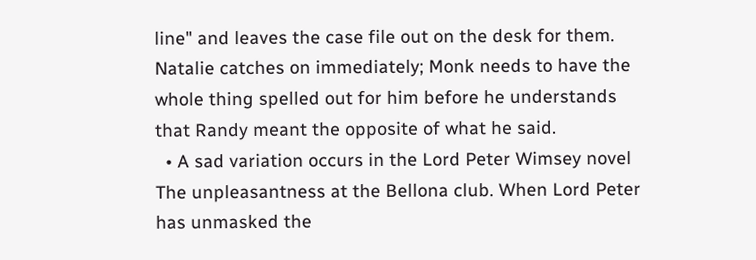line" and leaves the case file out on the desk for them. Natalie catches on immediately; Monk needs to have the whole thing spelled out for him before he understands that Randy meant the opposite of what he said.
  • A sad variation occurs in the Lord Peter Wimsey novel The unpleasantness at the Bellona club. When Lord Peter has unmasked the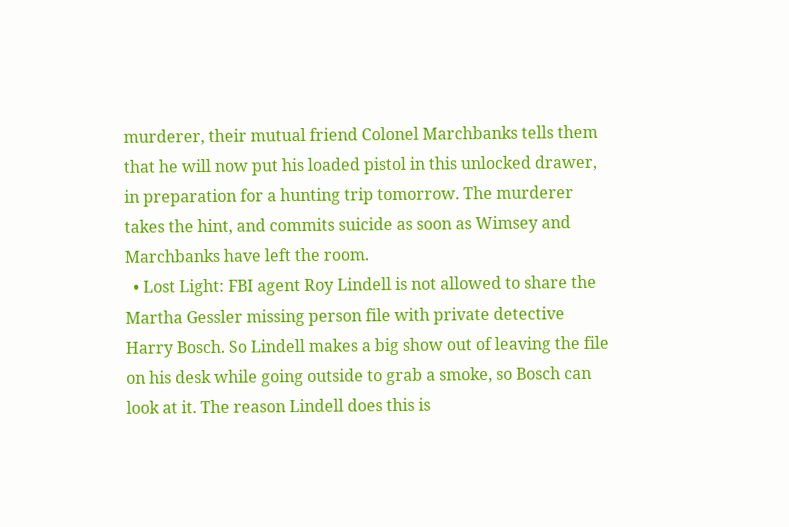murderer, their mutual friend Colonel Marchbanks tells them that he will now put his loaded pistol in this unlocked drawer, in preparation for a hunting trip tomorrow. The murderer takes the hint, and commits suicide as soon as Wimsey and Marchbanks have left the room.
  • Lost Light: FBI agent Roy Lindell is not allowed to share the Martha Gessler missing person file with private detective Harry Bosch. So Lindell makes a big show out of leaving the file on his desk while going outside to grab a smoke, so Bosch can look at it. The reason Lindell does this is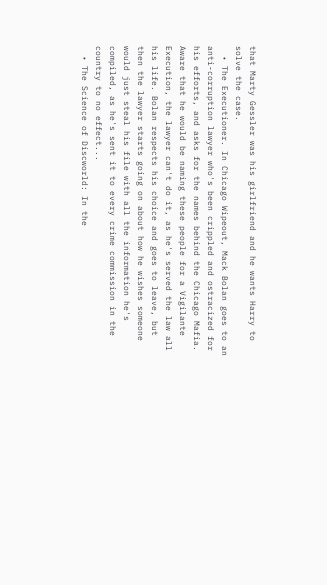that Marty Gessler was his girlfriend and he wants Harry to solve the case.
  • The Executioner. In Chicago Wipeout, Mack Bolan goes to an anti-corruption lawyer who's been crippled and ostracized for his efforts, and asks for the names behind the Chicago Mafia. Aware that he would be naming these people for a Vigilante Execution, the lawyer can't do it, as he's served the law all his life. Bolan respects his choice and goes to leave, but then the lawyer starts going on about how he wishes someone would just steal his file with all the information he's compiled, as he's sent it to every crime commission in the country to no effect...
  • The Science of Discworld: In the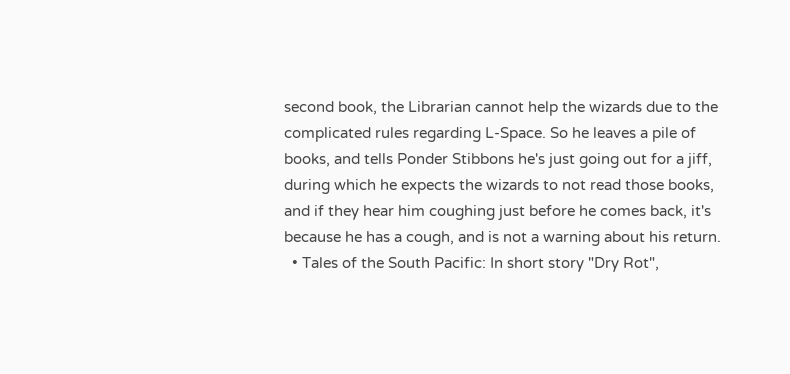second book, the Librarian cannot help the wizards due to the complicated rules regarding L-Space. So he leaves a pile of books, and tells Ponder Stibbons he's just going out for a jiff, during which he expects the wizards to not read those books, and if they hear him coughing just before he comes back, it's because he has a cough, and is not a warning about his return.
  • Tales of the South Pacific: In short story "Dry Rot",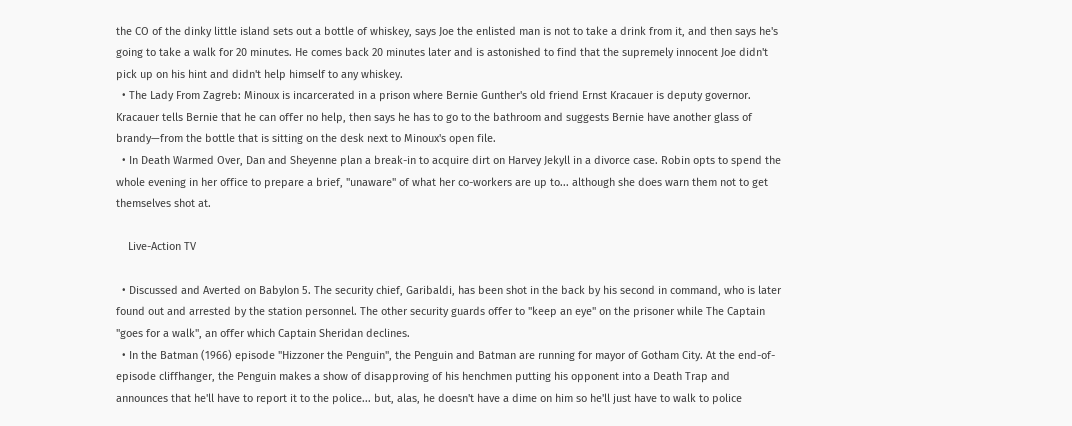the CO of the dinky little island sets out a bottle of whiskey, says Joe the enlisted man is not to take a drink from it, and then says he's going to take a walk for 20 minutes. He comes back 20 minutes later and is astonished to find that the supremely innocent Joe didn't pick up on his hint and didn't help himself to any whiskey.
  • The Lady From Zagreb: Minoux is incarcerated in a prison where Bernie Gunther's old friend Ernst Kracauer is deputy governor. Kracauer tells Bernie that he can offer no help, then says he has to go to the bathroom and suggests Bernie have another glass of brandy—from the bottle that is sitting on the desk next to Minoux's open file.
  • In Death Warmed Over, Dan and Sheyenne plan a break-in to acquire dirt on Harvey Jekyll in a divorce case. Robin opts to spend the whole evening in her office to prepare a brief, "unaware" of what her co-workers are up to... although she does warn them not to get themselves shot at.

    Live-Action TV

  • Discussed and Averted on Babylon 5. The security chief, Garibaldi, has been shot in the back by his second in command, who is later found out and arrested by the station personnel. The other security guards offer to "keep an eye" on the prisoner while The Captain "goes for a walk", an offer which Captain Sheridan declines.
  • In the Batman (1966) episode "Hizzoner the Penguin", the Penguin and Batman are running for mayor of Gotham City. At the end-of-episode cliffhanger, the Penguin makes a show of disapproving of his henchmen putting his opponent into a Death Trap and announces that he'll have to report it to the police... but, alas, he doesn't have a dime on him so he'll just have to walk to police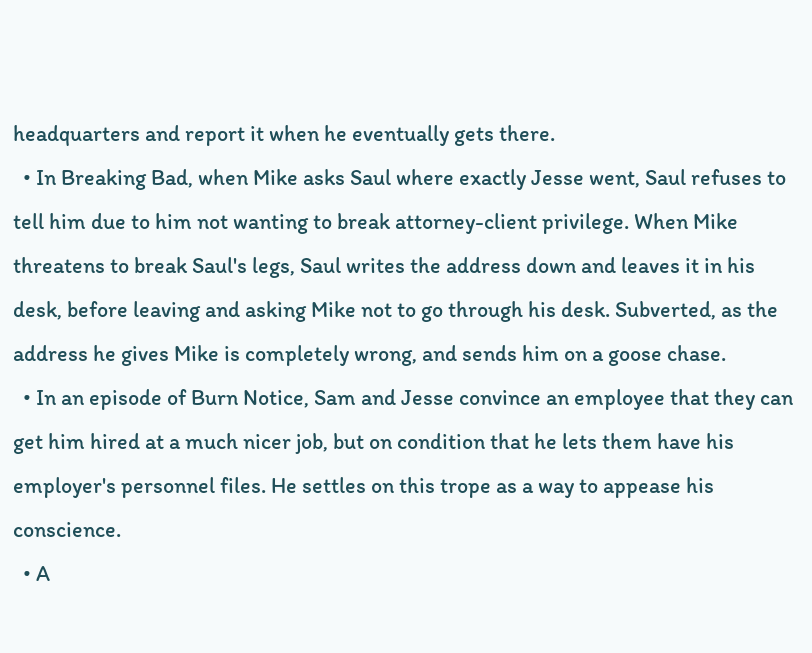headquarters and report it when he eventually gets there.
  • In Breaking Bad, when Mike asks Saul where exactly Jesse went, Saul refuses to tell him due to him not wanting to break attorney-client privilege. When Mike threatens to break Saul's legs, Saul writes the address down and leaves it in his desk, before leaving and asking Mike not to go through his desk. Subverted, as the address he gives Mike is completely wrong, and sends him on a goose chase.
  • In an episode of Burn Notice, Sam and Jesse convince an employee that they can get him hired at a much nicer job, but on condition that he lets them have his employer's personnel files. He settles on this trope as a way to appease his conscience.
  • A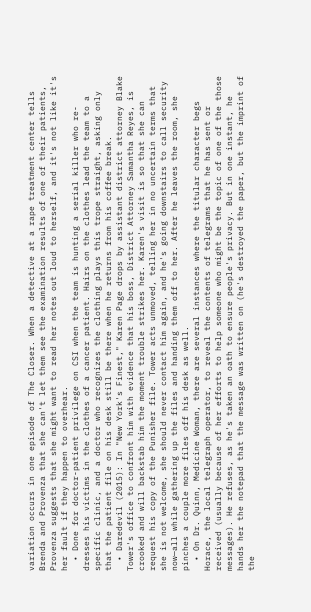variation occurs in one episode of The Closer. When a detective at a rape treatment center tells Brenda and Provenza that she can't let them see the examination results of one of their patients, Provenza suggests that she might want to read her notes out loud to herself, and it's not like it's her fault if they happen to overhear.
  • Done for doctor-patient privilege on CSI when the team is hunting a serial killer who re-dresses his victims in the clothes of a cancer patient. Hairs on the clothes lead the team to a specific clinic, and a doctor who recognizes the clothing plays this trope straight, asking only that the patient file on his desk still be there when he returns from his coffee break.
  • Daredevil (2015): In "New York's Finest," Karen Page drops by assistant district attorney Blake Tower's office to confront him with evidence that his boss, District Attorney Samantha Reyes, is crooked and will backstab him the moment trouble strikes her. Karen's visit is so that she can request his copy of the Punisher file. Tower acts unmoved, telling her in no uncertain terms that she is not welcome, she should never contact him again, and he's going downstairs to call security now—all while gathering up the files and handing them off to her. After he leaves the room, she pinches a couple more files off his desk as well.
  • On Dr. Quinn, Medicine Woman, there are several instances where the titular character begs Horace, the local telegraph operator, to reveal the contents of telegrams that he has sent or received (usually because of her efforts to help someone who might be the topic of one of the those messages). He refuses, as he's taken an oath to ensure people's privacy. But in one instant, he hands her the notepad that the message was written on (he's destroyed the paper, but the imprint of the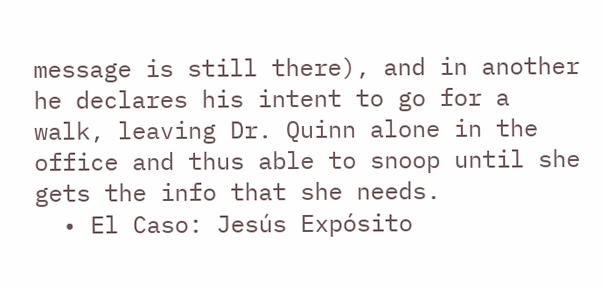message is still there), and in another he declares his intent to go for a walk, leaving Dr. Quinn alone in the office and thus able to snoop until she gets the info that she needs.
  • El Caso: Jesús Expósito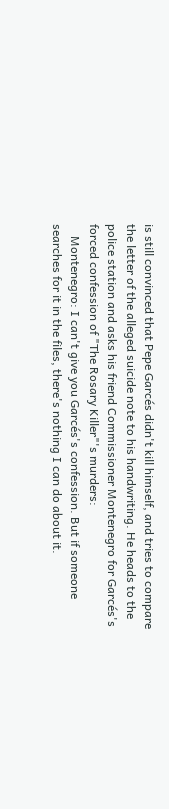is still convinced that Pepe Garcés didn't kill himself, and tries to compare the letter of the alleged suicide note to his handwriting. He heads to the police station and asks his friend Commissioner Montenegro for Garcés's forced confession of "The Rosary Killer"'s murders:
    Montenegro: I can't give you Garcés's confession. But if someone searches for it in the files, there's nothing I can do about it.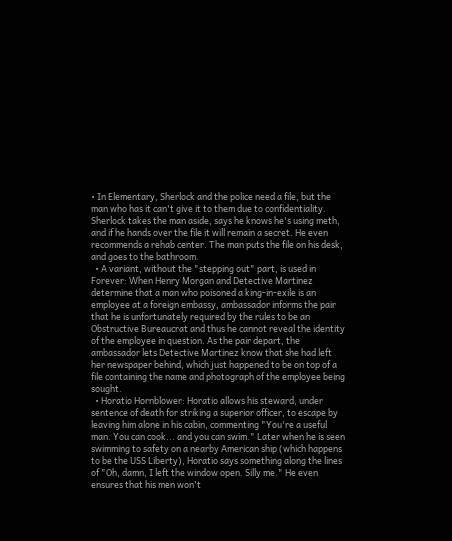• In Elementary, Sherlock and the police need a file, but the man who has it can't give it to them due to confidentiality. Sherlock takes the man aside, says he knows he's using meth, and if he hands over the file it will remain a secret. He even recommends a rehab center. The man puts the file on his desk, and goes to the bathroom.
  • A variant, without the "stepping out" part, is used in Forever: When Henry Morgan and Detective Martinez determine that a man who poisoned a king-in-exile is an employee at a foreign embassy, ambassador informs the pair that he is unfortunately required by the rules to be an Obstructive Bureaucrat and thus he cannot reveal the identity of the employee in question. As the pair depart, the ambassador lets Detective Martinez know that she had left her newspaper behind, which just happened to be on top of a file containing the name and photograph of the employee being sought.
  • Horatio Hornblower: Horatio allows his steward, under sentence of death for striking a superior officer, to escape by leaving him alone in his cabin, commenting "You're a useful man. You can cook... and you can swim." Later when he is seen swimming to safety on a nearby American ship (which happens to be the USS Liberty), Horatio says something along the lines of "Oh, damn, I left the window open. Silly me." He even ensures that his men won't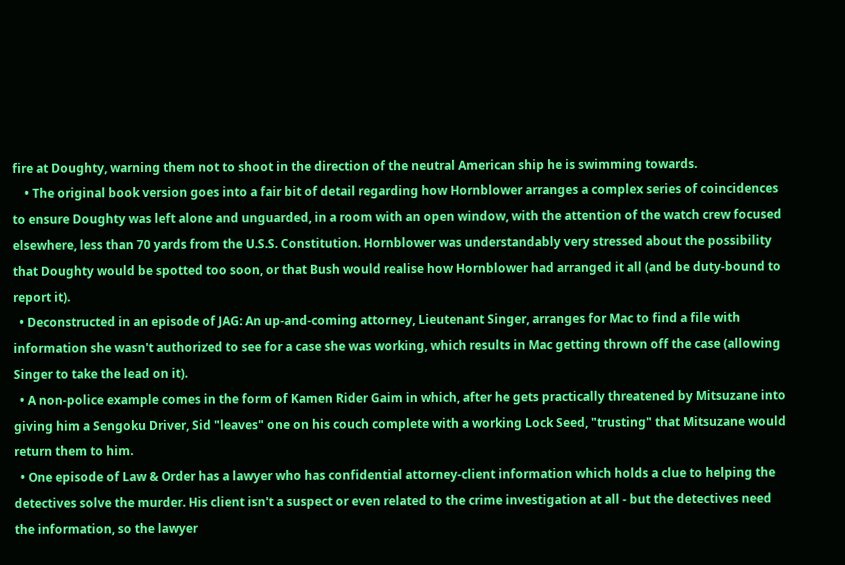fire at Doughty, warning them not to shoot in the direction of the neutral American ship he is swimming towards.
    • The original book version goes into a fair bit of detail regarding how Hornblower arranges a complex series of coincidences to ensure Doughty was left alone and unguarded, in a room with an open window, with the attention of the watch crew focused elsewhere, less than 70 yards from the U.S.S. Constitution. Hornblower was understandably very stressed about the possibility that Doughty would be spotted too soon, or that Bush would realise how Hornblower had arranged it all (and be duty-bound to report it).
  • Deconstructed in an episode of JAG: An up-and-coming attorney, Lieutenant Singer, arranges for Mac to find a file with information she wasn't authorized to see for a case she was working, which results in Mac getting thrown off the case (allowing Singer to take the lead on it).
  • A non-police example comes in the form of Kamen Rider Gaim in which, after he gets practically threatened by Mitsuzane into giving him a Sengoku Driver, Sid "leaves" one on his couch complete with a working Lock Seed, "trusting" that Mitsuzane would return them to him.
  • One episode of Law & Order has a lawyer who has confidential attorney-client information which holds a clue to helping the detectives solve the murder. His client isn't a suspect or even related to the crime investigation at all - but the detectives need the information, so the lawyer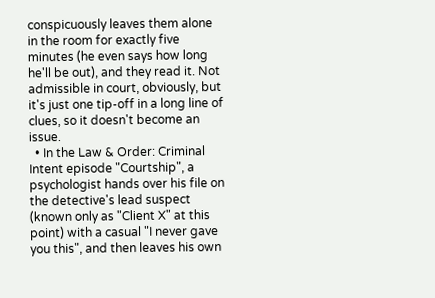conspicuously leaves them alone in the room for exactly five minutes (he even says how long he'll be out), and they read it. Not admissible in court, obviously, but it's just one tip-off in a long line of clues, so it doesn't become an issue.
  • In the Law & Order: Criminal Intent episode "Courtship", a psychologist hands over his file on the detective's lead suspect (known only as "Client X" at this point) with a casual "I never gave you this", and then leaves his own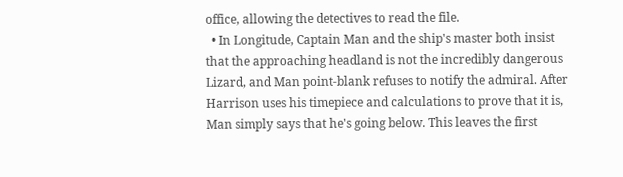office, allowing the detectives to read the file.
  • In Longitude, Captain Man and the ship's master both insist that the approaching headland is not the incredibly dangerous Lizard, and Man point-blank refuses to notify the admiral. After Harrison uses his timepiece and calculations to prove that it is, Man simply says that he's going below. This leaves the first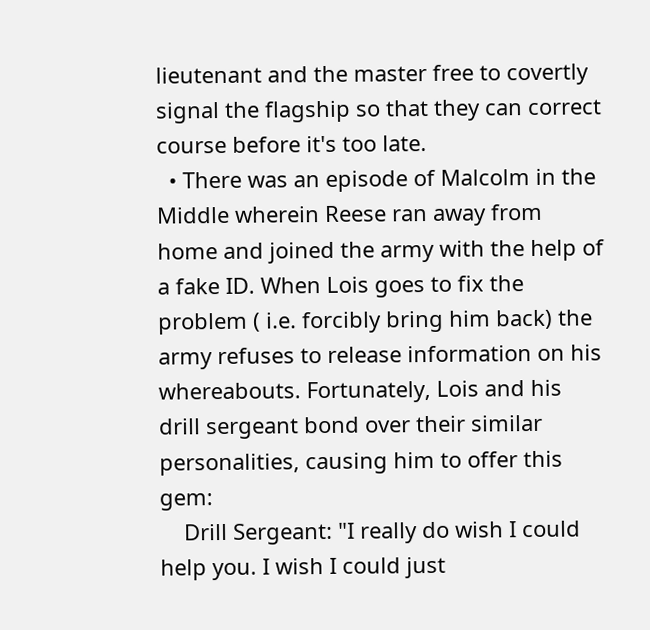lieutenant and the master free to covertly signal the flagship so that they can correct course before it's too late.
  • There was an episode of Malcolm in the Middle wherein Reese ran away from home and joined the army with the help of a fake ID. When Lois goes to fix the problem ( i.e. forcibly bring him back) the army refuses to release information on his whereabouts. Fortunately, Lois and his drill sergeant bond over their similar personalities, causing him to offer this gem:
    Drill Sergeant: "I really do wish I could help you. I wish I could just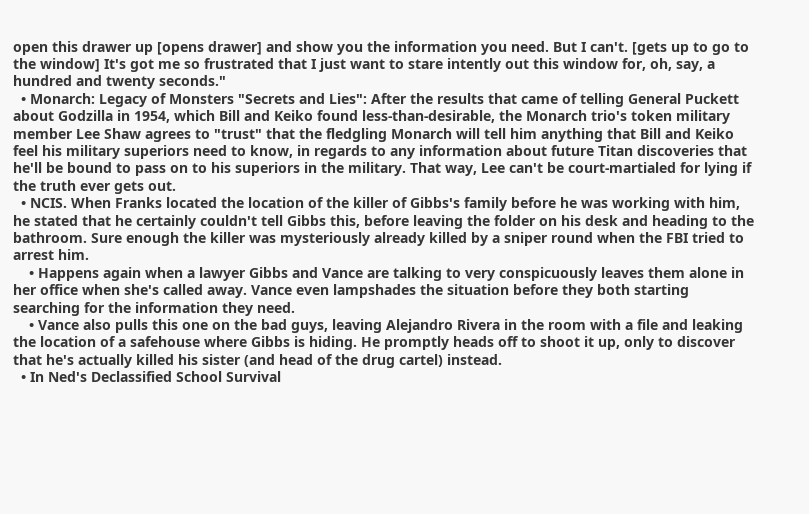open this drawer up [opens drawer] and show you the information you need. But I can't. [gets up to go to the window] It's got me so frustrated that I just want to stare intently out this window for, oh, say, a hundred and twenty seconds."
  • Monarch: Legacy of Monsters "Secrets and Lies": After the results that came of telling General Puckett about Godzilla in 1954, which Bill and Keiko found less-than-desirable, the Monarch trio's token military member Lee Shaw agrees to "trust" that the fledgling Monarch will tell him anything that Bill and Keiko feel his military superiors need to know, in regards to any information about future Titan discoveries that he'll be bound to pass on to his superiors in the military. That way, Lee can't be court-martialed for lying if the truth ever gets out.
  • NCIS. When Franks located the location of the killer of Gibbs's family before he was working with him, he stated that he certainly couldn't tell Gibbs this, before leaving the folder on his desk and heading to the bathroom. Sure enough the killer was mysteriously already killed by a sniper round when the FBI tried to arrest him.
    • Happens again when a lawyer Gibbs and Vance are talking to very conspicuously leaves them alone in her office when she's called away. Vance even lampshades the situation before they both starting searching for the information they need.
    • Vance also pulls this one on the bad guys, leaving Alejandro Rivera in the room with a file and leaking the location of a safehouse where Gibbs is hiding. He promptly heads off to shoot it up, only to discover that he's actually killed his sister (and head of the drug cartel) instead.
  • In Ned's Declassified School Survival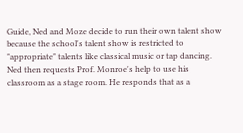Guide, Ned and Moze decide to run their own talent show because the school's talent show is restricted to "appropriate" talents like classical music or tap dancing. Ned then requests Prof. Monroe's help to use his classroom as a stage room. He responds that as a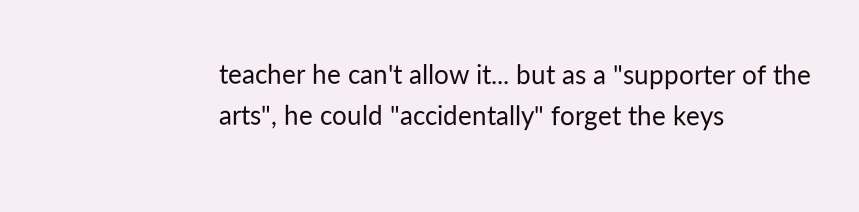teacher he can't allow it... but as a "supporter of the arts", he could "accidentally" forget the keys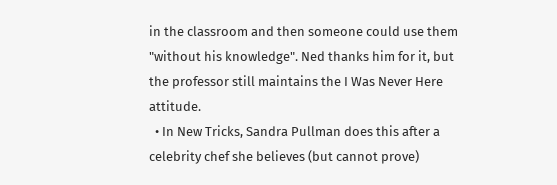in the classroom and then someone could use them "without his knowledge". Ned thanks him for it, but the professor still maintains the I Was Never Here attitude.
  • In New Tricks, Sandra Pullman does this after a celebrity chef she believes (but cannot prove)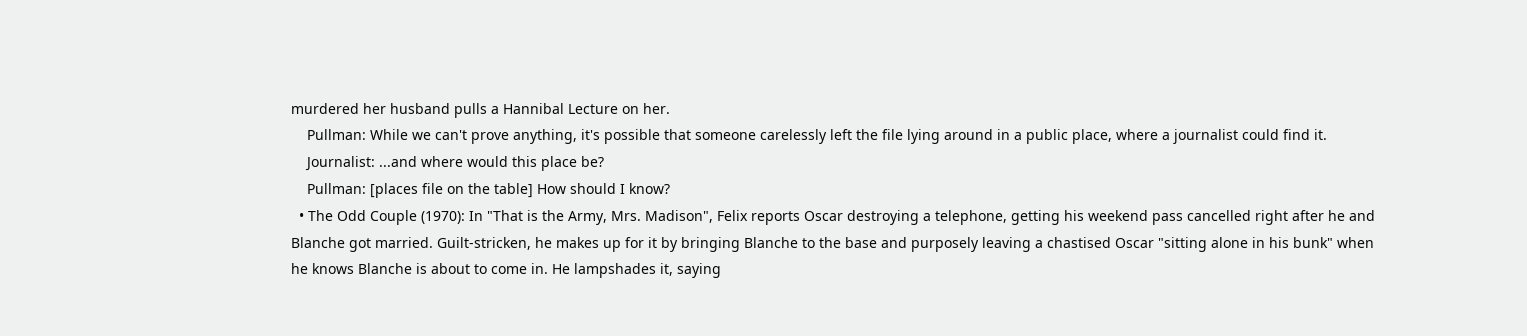murdered her husband pulls a Hannibal Lecture on her.
    Pullman: While we can't prove anything, it's possible that someone carelessly left the file lying around in a public place, where a journalist could find it.
    Journalist: ...and where would this place be?
    Pullman: [places file on the table] How should I know?
  • The Odd Couple (1970): In "That is the Army, Mrs. Madison", Felix reports Oscar destroying a telephone, getting his weekend pass cancelled right after he and Blanche got married. Guilt-stricken, he makes up for it by bringing Blanche to the base and purposely leaving a chastised Oscar "sitting alone in his bunk" when he knows Blanche is about to come in. He lampshades it, saying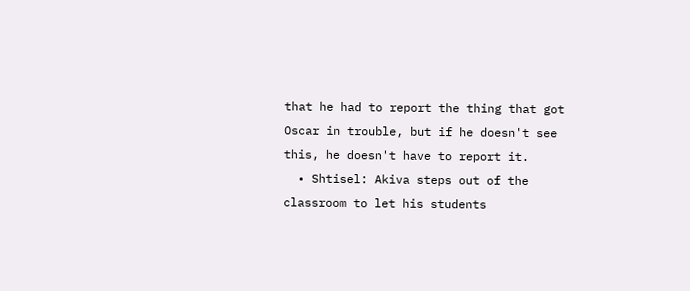that he had to report the thing that got Oscar in trouble, but if he doesn't see this, he doesn't have to report it.
  • Shtisel: Akiva steps out of the classroom to let his students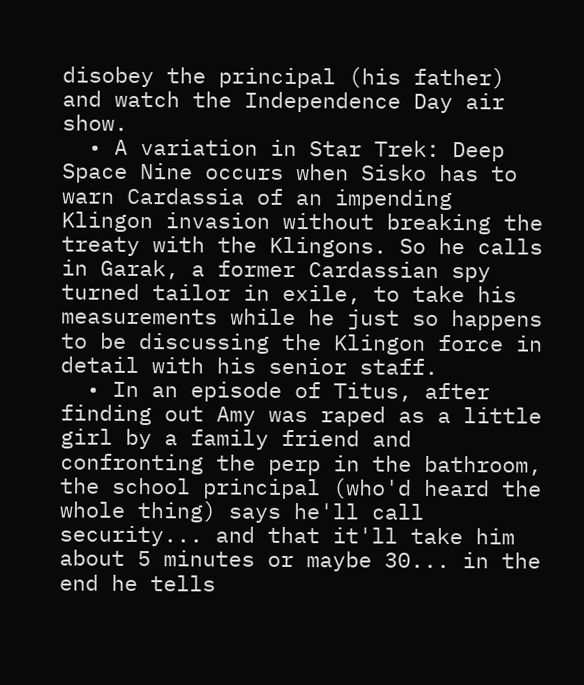disobey the principal (his father) and watch the Independence Day air show.
  • A variation in Star Trek: Deep Space Nine occurs when Sisko has to warn Cardassia of an impending Klingon invasion without breaking the treaty with the Klingons. So he calls in Garak, a former Cardassian spy turned tailor in exile, to take his measurements while he just so happens to be discussing the Klingon force in detail with his senior staff.
  • In an episode of Titus, after finding out Amy was raped as a little girl by a family friend and confronting the perp in the bathroom, the school principal (who'd heard the whole thing) says he'll call security... and that it'll take him about 5 minutes or maybe 30... in the end he tells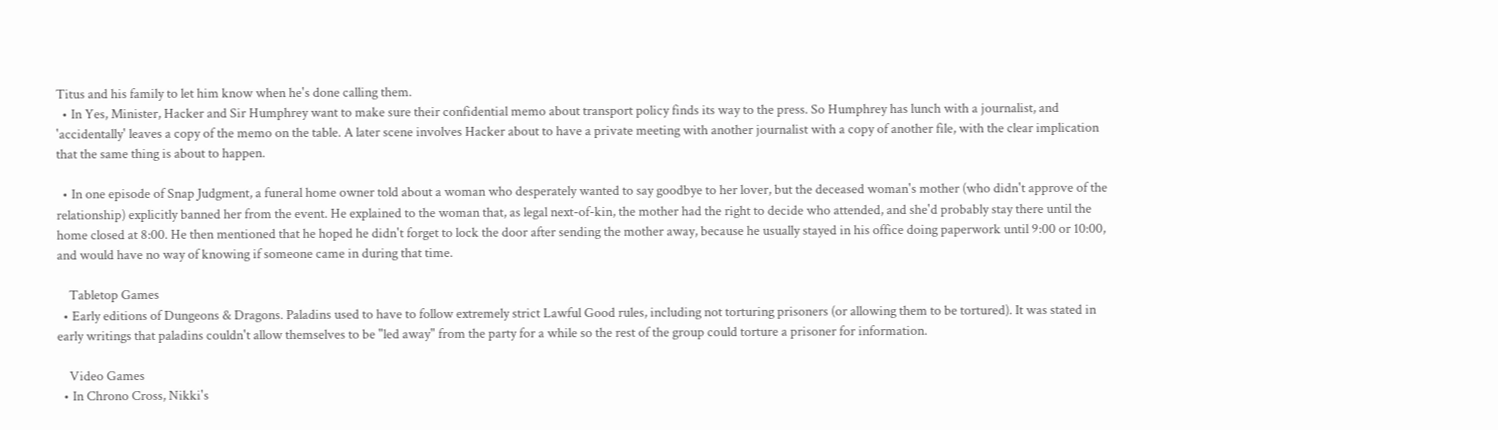Titus and his family to let him know when he's done calling them.
  • In Yes, Minister, Hacker and Sir Humphrey want to make sure their confidential memo about transport policy finds its way to the press. So Humphrey has lunch with a journalist, and 'accidentally' leaves a copy of the memo on the table. A later scene involves Hacker about to have a private meeting with another journalist with a copy of another file, with the clear implication that the same thing is about to happen.

  • In one episode of Snap Judgment, a funeral home owner told about a woman who desperately wanted to say goodbye to her lover, but the deceased woman's mother (who didn't approve of the relationship) explicitly banned her from the event. He explained to the woman that, as legal next-of-kin, the mother had the right to decide who attended, and she'd probably stay there until the home closed at 8:00. He then mentioned that he hoped he didn't forget to lock the door after sending the mother away, because he usually stayed in his office doing paperwork until 9:00 or 10:00, and would have no way of knowing if someone came in during that time.

    Tabletop Games
  • Early editions of Dungeons & Dragons. Paladins used to have to follow extremely strict Lawful Good rules, including not torturing prisoners (or allowing them to be tortured). It was stated in early writings that paladins couldn't allow themselves to be "led away" from the party for a while so the rest of the group could torture a prisoner for information.

    Video Games
  • In Chrono Cross, Nikki's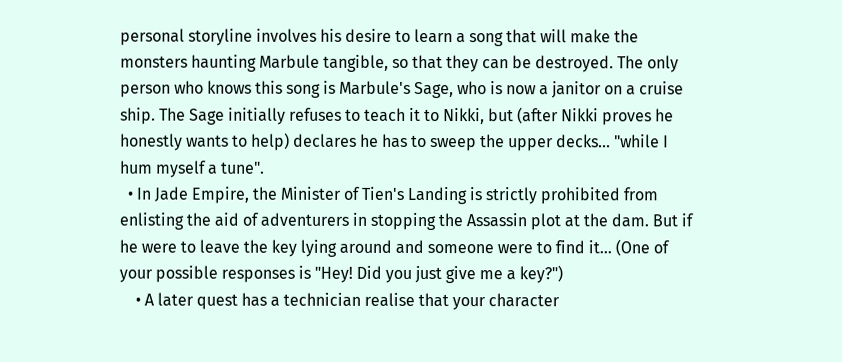personal storyline involves his desire to learn a song that will make the monsters haunting Marbule tangible, so that they can be destroyed. The only person who knows this song is Marbule's Sage, who is now a janitor on a cruise ship. The Sage initially refuses to teach it to Nikki, but (after Nikki proves he honestly wants to help) declares he has to sweep the upper decks... "while I hum myself a tune".
  • In Jade Empire, the Minister of Tien's Landing is strictly prohibited from enlisting the aid of adventurers in stopping the Assassin plot at the dam. But if he were to leave the key lying around and someone were to find it... (One of your possible responses is "Hey! Did you just give me a key?")
    • A later quest has a technician realise that your character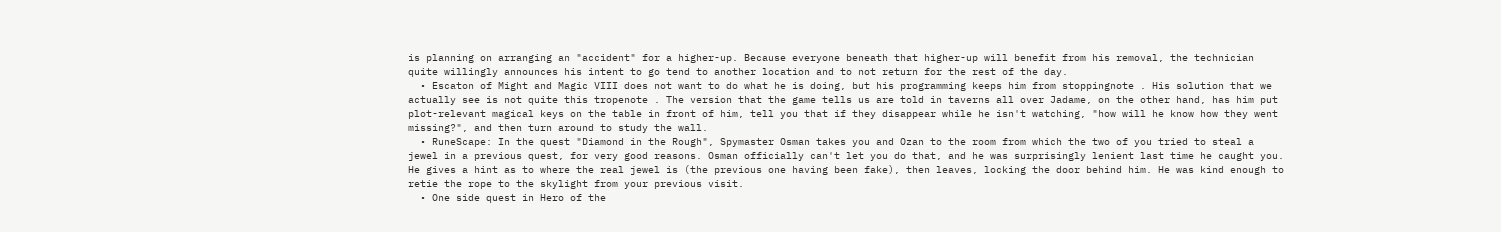is planning on arranging an "accident" for a higher-up. Because everyone beneath that higher-up will benefit from his removal, the technician quite willingly announces his intent to go tend to another location and to not return for the rest of the day.
  • Escaton of Might and Magic VIII does not want to do what he is doing, but his programming keeps him from stoppingnote . His solution that we actually see is not quite this tropenote . The version that the game tells us are told in taverns all over Jadame, on the other hand, has him put plot-relevant magical keys on the table in front of him, tell you that if they disappear while he isn't watching, "how will he know how they went missing?", and then turn around to study the wall.
  • RuneScape: In the quest "Diamond in the Rough", Spymaster Osman takes you and Ozan to the room from which the two of you tried to steal a jewel in a previous quest, for very good reasons. Osman officially can't let you do that, and he was surprisingly lenient last time he caught you. He gives a hint as to where the real jewel is (the previous one having been fake), then leaves, locking the door behind him. He was kind enough to retie the rope to the skylight from your previous visit.
  • One side quest in Hero of the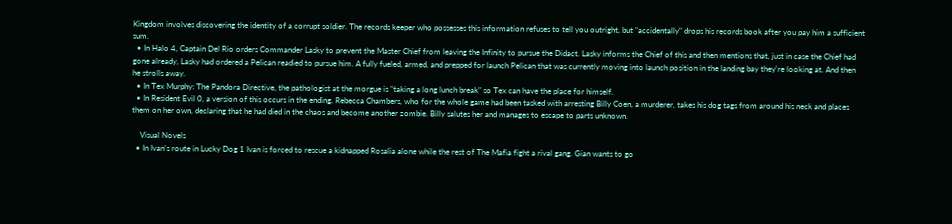Kingdom involves discovering the identity of a corrupt soldier. The records keeper who possesses this information refuses to tell you outright, but "accidentally" drops his records book after you pay him a sufficient sum.
  • In Halo 4, Captain Del Rio orders Commander Lasky to prevent the Master Chief from leaving the Infinity to pursue the Didact. Lasky informs the Chief of this and then mentions that, just in case the Chief had gone already, Lasky had ordered a Pelican readied to pursue him. A fully fueled, armed, and prepped for launch Pelican that was currently moving into launch position in the landing bay they're looking at. And then he strolls away.
  • In Tex Murphy: The Pandora Directive, the pathologist at the morgue is "taking a long lunch break" so Tex can have the place for himself.
  • In Resident Evil 0, a version of this occurs in the ending. Rebecca Chambers, who for the whole game had been tasked with arresting Billy Coen, a murderer, takes his dog tags from around his neck and places them on her own, declaring that he had died in the chaos and become another zombie. Billy salutes her and manages to escape to parts unknown.

    Visual Novels
  • In Ivan's route in Lucky Dog 1 Ivan is forced to rescue a kidnapped Rosalia alone while the rest of The Mafia fight a rival gang. Gian wants to go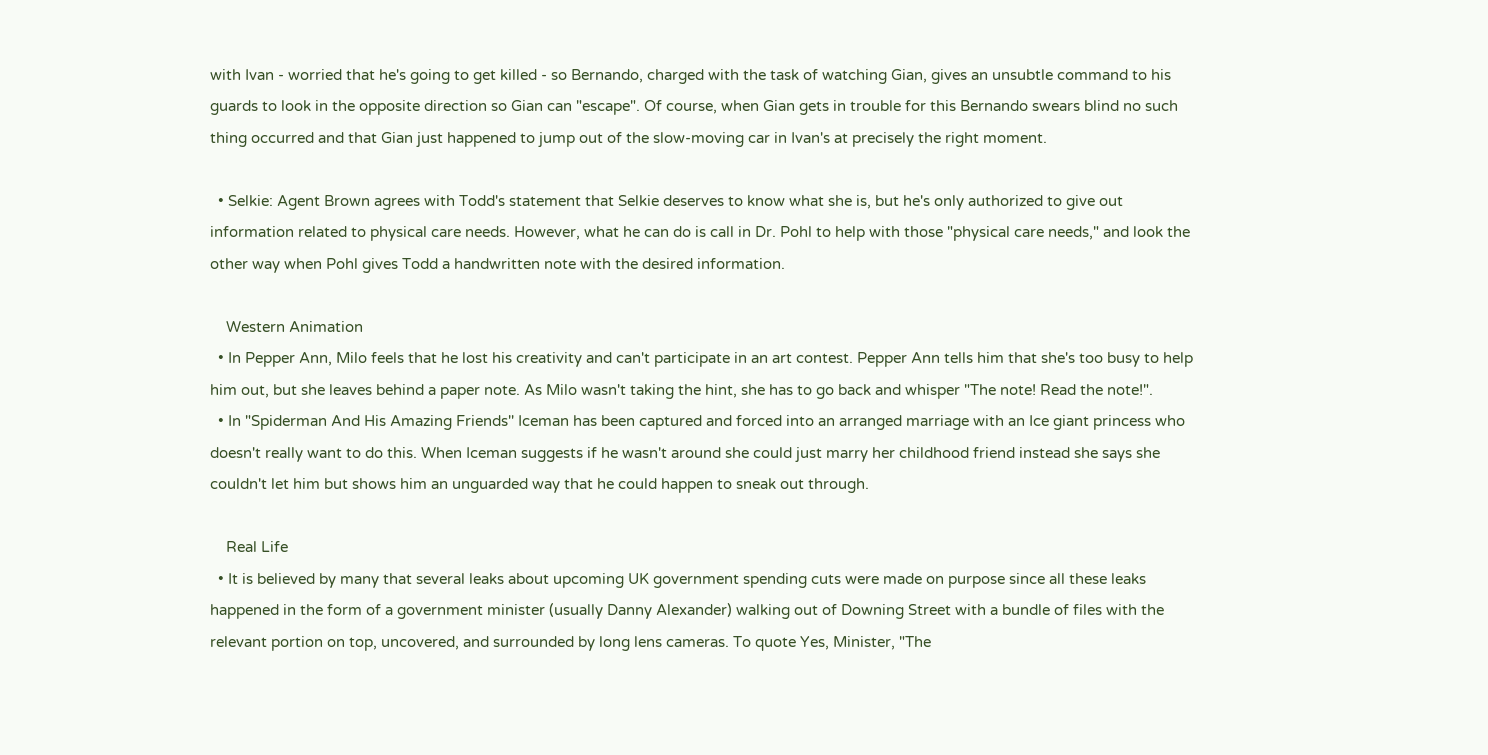with Ivan - worried that he's going to get killed - so Bernando, charged with the task of watching Gian, gives an unsubtle command to his guards to look in the opposite direction so Gian can "escape". Of course, when Gian gets in trouble for this Bernando swears blind no such thing occurred and that Gian just happened to jump out of the slow-moving car in Ivan's at precisely the right moment.

  • Selkie: Agent Brown agrees with Todd's statement that Selkie deserves to know what she is, but he's only authorized to give out information related to physical care needs. However, what he can do is call in Dr. Pohl to help with those "physical care needs," and look the other way when Pohl gives Todd a handwritten note with the desired information.

    Western Animation
  • In Pepper Ann, Milo feels that he lost his creativity and can't participate in an art contest. Pepper Ann tells him that she's too busy to help him out, but she leaves behind a paper note. As Milo wasn't taking the hint, she has to go back and whisper "The note! Read the note!".
  • In "Spiderman And His Amazing Friends'' Iceman has been captured and forced into an arranged marriage with an Ice giant princess who doesn't really want to do this. When Iceman suggests if he wasn't around she could just marry her childhood friend instead she says she couldn't let him but shows him an unguarded way that he could happen to sneak out through.

    Real Life
  • It is believed by many that several leaks about upcoming UK government spending cuts were made on purpose since all these leaks happened in the form of a government minister (usually Danny Alexander) walking out of Downing Street with a bundle of files with the relevant portion on top, uncovered, and surrounded by long lens cameras. To quote Yes, Minister, "The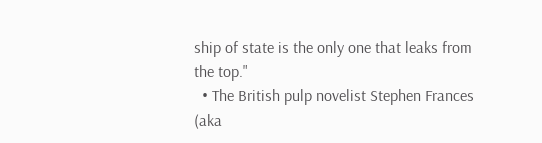ship of state is the only one that leaks from the top."
  • The British pulp novelist Stephen Frances (aka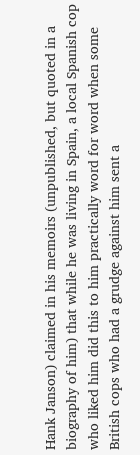Hank Janson) claimed in his memoirs (unpublished, but quoted in a biography of him) that while he was living in Spain, a local Spanish cop who liked him did this to him practically word for word when some British cops who had a grudge against him sent a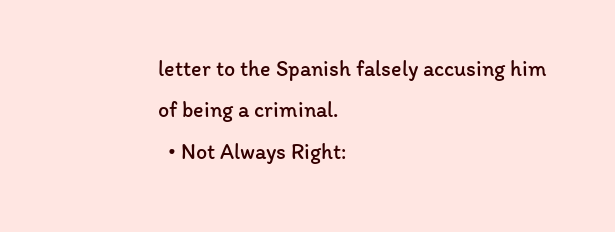letter to the Spanish falsely accusing him of being a criminal.
  • Not Always Right: